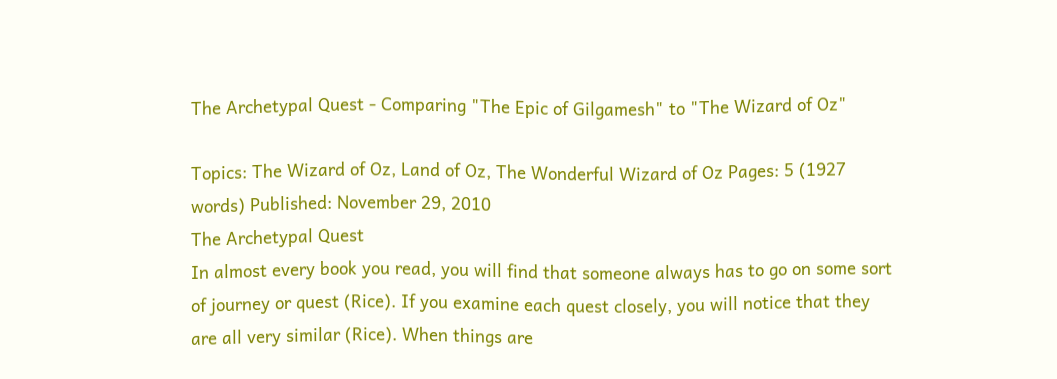The Archetypal Quest - Comparing "The Epic of Gilgamesh" to "The Wizard of Oz"

Topics: The Wizard of Oz, Land of Oz, The Wonderful Wizard of Oz Pages: 5 (1927 words) Published: November 29, 2010
The Archetypal Quest
In almost every book you read, you will find that someone always has to go on some sort of journey or quest (Rice). If you examine each quest closely, you will notice that they are all very similar (Rice). When things are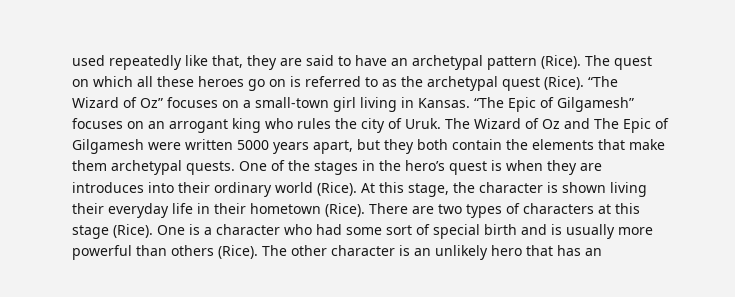used repeatedly like that, they are said to have an archetypal pattern (Rice). The quest on which all these heroes go on is referred to as the archetypal quest (Rice). “The Wizard of Oz” focuses on a small-town girl living in Kansas. “The Epic of Gilgamesh” focuses on an arrogant king who rules the city of Uruk. The Wizard of Oz and The Epic of Gilgamesh were written 5000 years apart, but they both contain the elements that make them archetypal quests. One of the stages in the hero’s quest is when they are introduces into their ordinary world (Rice). At this stage, the character is shown living their everyday life in their hometown (Rice). There are two types of characters at this stage (Rice). One is a character who had some sort of special birth and is usually more powerful than others (Rice). The other character is an unlikely hero that has an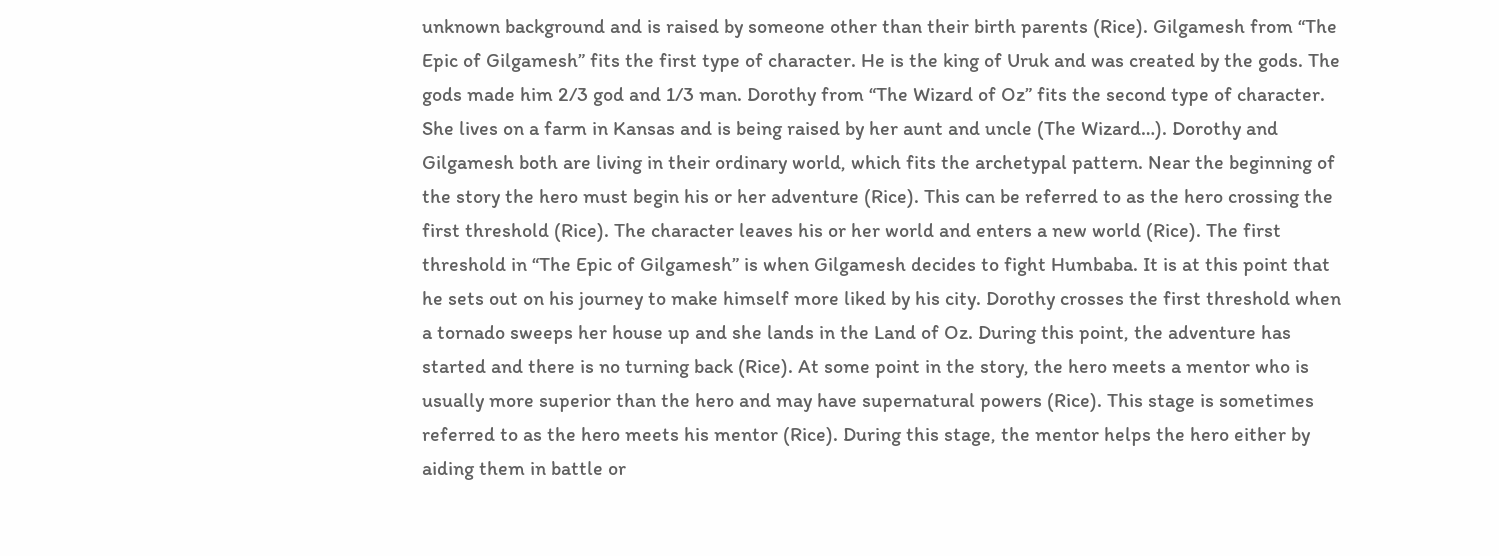unknown background and is raised by someone other than their birth parents (Rice). Gilgamesh from “The Epic of Gilgamesh” fits the first type of character. He is the king of Uruk and was created by the gods. The gods made him 2/3 god and 1/3 man. Dorothy from “The Wizard of Oz” fits the second type of character. She lives on a farm in Kansas and is being raised by her aunt and uncle (The Wizard…). Dorothy and Gilgamesh both are living in their ordinary world, which fits the archetypal pattern. Near the beginning of the story the hero must begin his or her adventure (Rice). This can be referred to as the hero crossing the first threshold (Rice). The character leaves his or her world and enters a new world (Rice). The first threshold in “The Epic of Gilgamesh” is when Gilgamesh decides to fight Humbaba. It is at this point that he sets out on his journey to make himself more liked by his city. Dorothy crosses the first threshold when a tornado sweeps her house up and she lands in the Land of Oz. During this point, the adventure has started and there is no turning back (Rice). At some point in the story, the hero meets a mentor who is usually more superior than the hero and may have supernatural powers (Rice). This stage is sometimes referred to as the hero meets his mentor (Rice). During this stage, the mentor helps the hero either by aiding them in battle or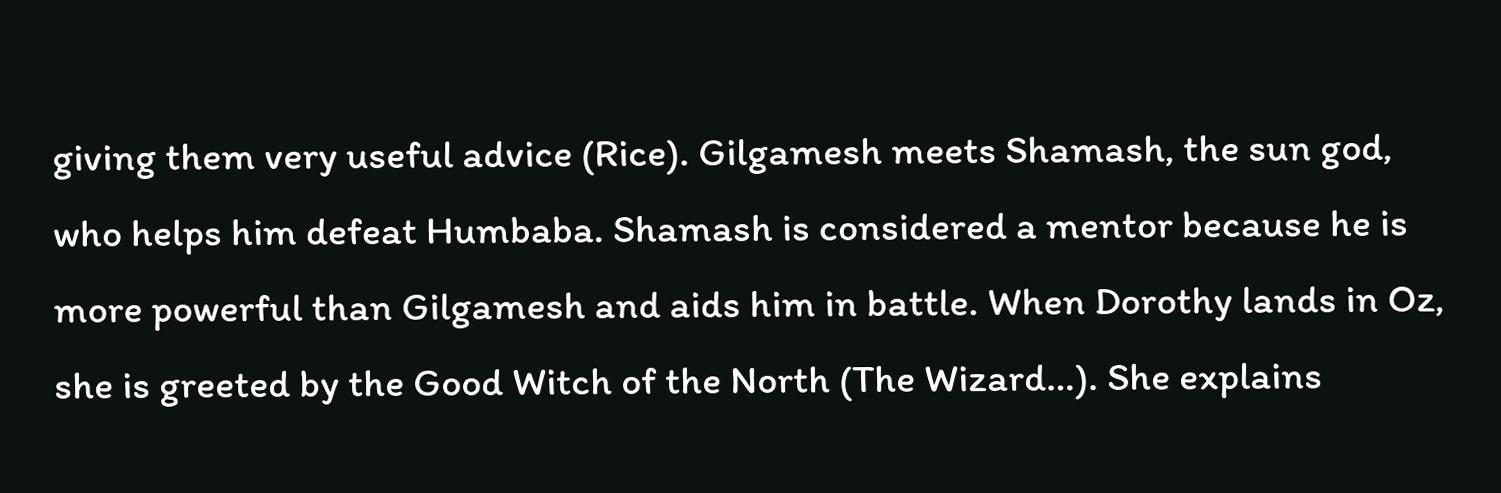giving them very useful advice (Rice). Gilgamesh meets Shamash, the sun god, who helps him defeat Humbaba. Shamash is considered a mentor because he is more powerful than Gilgamesh and aids him in battle. When Dorothy lands in Oz, she is greeted by the Good Witch of the North (The Wizard…). She explains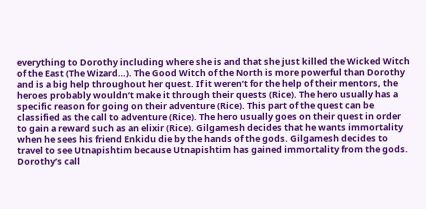everything to Dorothy including where she is and that she just killed the Wicked Witch of the East (The Wizard…). The Good Witch of the North is more powerful than Dorothy and is a big help throughout her quest. If it weren’t for the help of their mentors, the heroes probably wouldn’t make it through their quests (Rice). The hero usually has a specific reason for going on their adventure (Rice). This part of the quest can be classified as the call to adventure (Rice). The hero usually goes on their quest in order to gain a reward such as an elixir (Rice). Gilgamesh decides that he wants immortality when he sees his friend Enkidu die by the hands of the gods. Gilgamesh decides to travel to see Utnapishtim because Utnapishtim has gained immortality from the gods. Dorothy’s call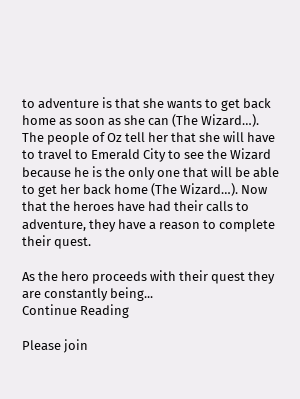to adventure is that she wants to get back home as soon as she can (The Wizard…). The people of Oz tell her that she will have to travel to Emerald City to see the Wizard because he is the only one that will be able to get her back home (The Wizard…). Now that the heroes have had their calls to adventure, they have a reason to complete their quest.

As the hero proceeds with their quest they are constantly being...
Continue Reading

Please join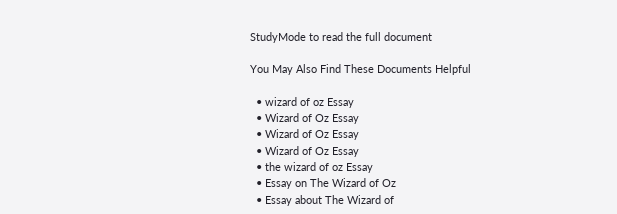StudyMode to read the full document

You May Also Find These Documents Helpful

  • wizard of oz Essay
  • Wizard of Oz Essay
  • Wizard of Oz Essay
  • Wizard of Oz Essay
  • the wizard of oz Essay
  • Essay on The Wizard of Oz
  • Essay about The Wizard of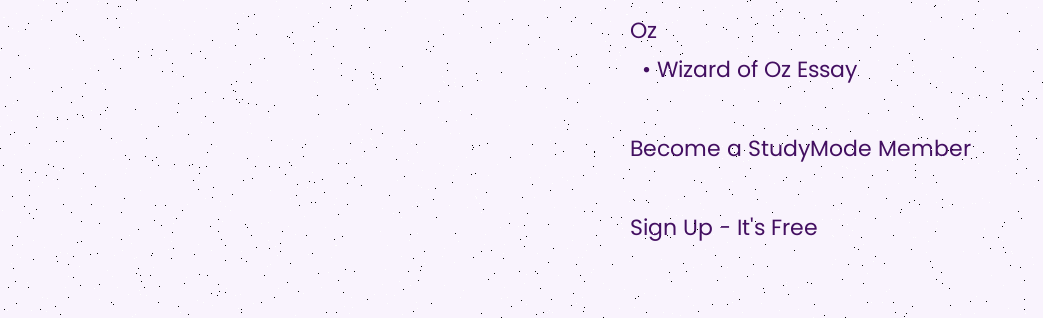Oz
  • Wizard of Oz Essay

Become a StudyMode Member

Sign Up - It's Free